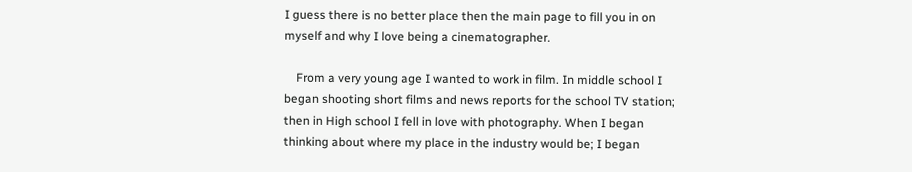I guess there is no better place then the main page to fill you in on myself and why I love being a cinematographer.

    From a very young age I wanted to work in film. In middle school I began shooting short films and news reports for the school TV station; then in High school I fell in love with photography. When I began thinking about where my place in the industry would be; I began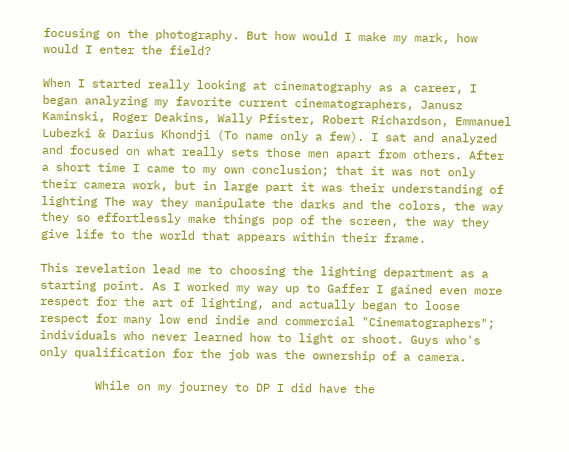focusing on the photography. But how would I make my mark, how would I enter the field?

When I started really looking at cinematography as a career, I began analyzing my favorite current cinematographers, Janusz Kaminski, Roger Deakins, Wally Pfister, Robert Richardson, Emmanuel Lubezki & Darius Khondji (To name only a few). I sat and analyzed and focused on what really sets those men apart from others. After a short time I came to my own conclusion; that it was not only their camera work, but in large part it was their understanding of lighting The way they manipulate the darks and the colors, the way they so effortlessly make things pop of the screen, the way they give life to the world that appears within their frame.

This revelation lead me to choosing the lighting department as a starting point. As I worked my way up to Gaffer I gained even more respect for the art of lighting, and actually began to loose respect for many low end indie and commercial "Cinematographers"; individuals who never learned how to light or shoot. Guys who's only qualification for the job was the ownership of a camera.

        While on my journey to DP I did have the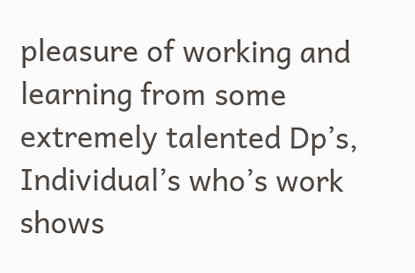pleasure of working and learning from some extremely talented Dp’s, Individual’s who’s work shows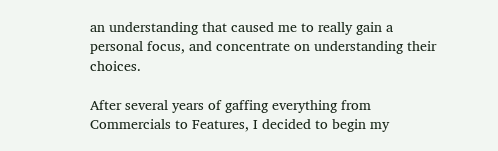an understanding that caused me to really gain a personal focus, and concentrate on understanding their choices.

After several years of gaffing everything from Commercials to Features, I decided to begin my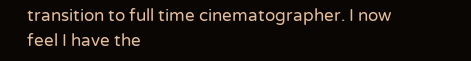transition to full time cinematographer. I now feel I have the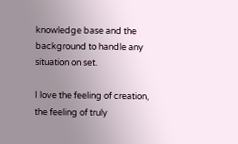knowledge base and the background to handle any situation on set.

I love the feeling of creation, the feeling of truly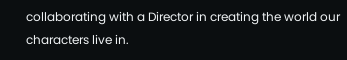collaborating with a Director in creating the world our characters live in.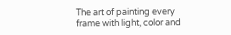The art of painting every frame with light, color and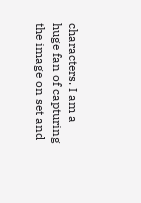characters. I am a huge fan of capturing the image on set and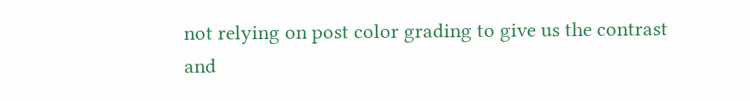not relying on post color grading to give us the contrast and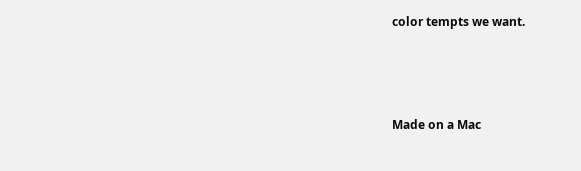color tempts we want.



Made on a Mac